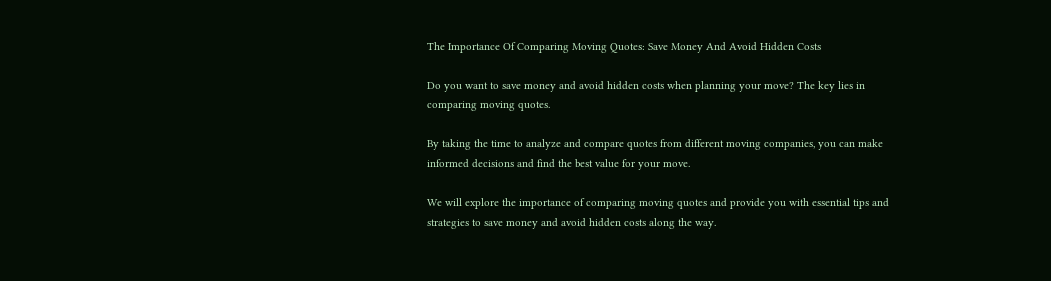The Importance Of Comparing Moving Quotes: Save Money And Avoid Hidden Costs

Do you want to save money and avoid hidden costs when planning your move? The key lies in comparing moving quotes.

By taking the time to analyze and compare quotes from different moving companies, you can make informed decisions and find the best value for your move.

We will explore the importance of comparing moving quotes and provide you with essential tips and strategies to save money and avoid hidden costs along the way.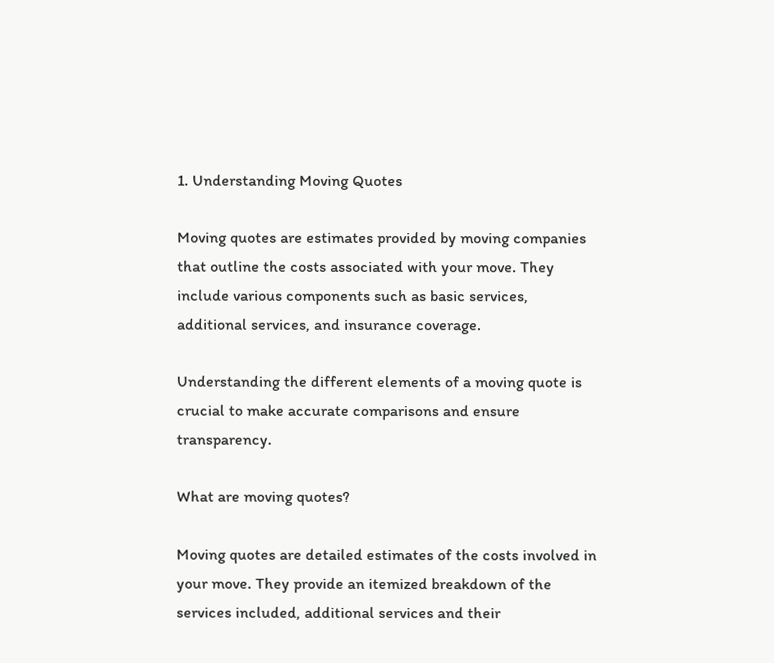1. Understanding Moving Quotes

Moving quotes are estimates provided by moving companies that outline the costs associated with your move. They include various components such as basic services, additional services, and insurance coverage.

Understanding the different elements of a moving quote is crucial to make accurate comparisons and ensure transparency.

What are moving quotes?

Moving quotes are detailed estimates of the costs involved in your move. They provide an itemized breakdown of the services included, additional services and their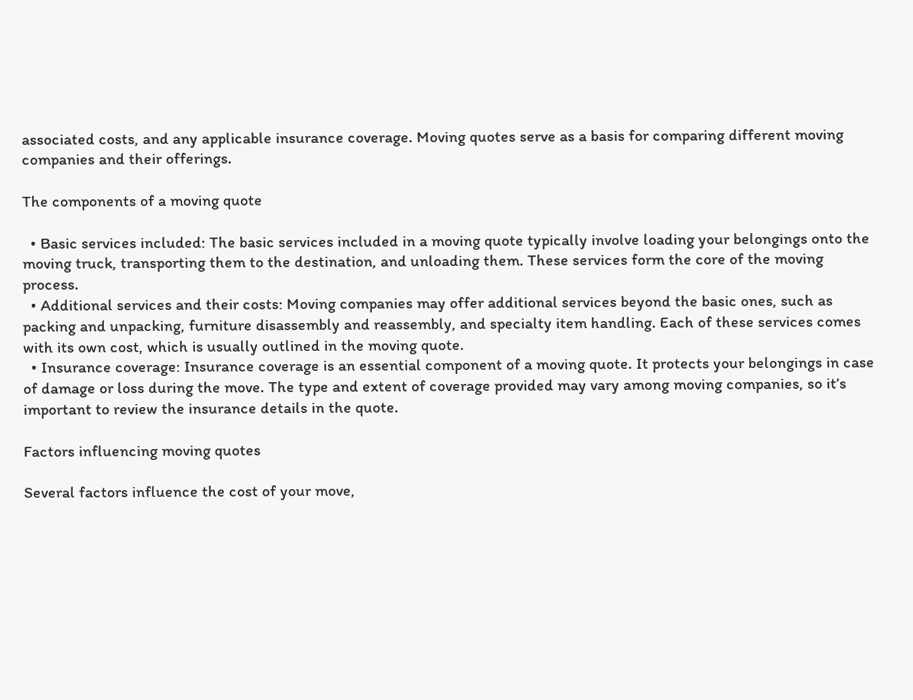associated costs, and any applicable insurance coverage. Moving quotes serve as a basis for comparing different moving companies and their offerings.

The components of a moving quote

  • Basic services included: The basic services included in a moving quote typically involve loading your belongings onto the moving truck, transporting them to the destination, and unloading them. These services form the core of the moving process.
  • Additional services and their costs: Moving companies may offer additional services beyond the basic ones, such as packing and unpacking, furniture disassembly and reassembly, and specialty item handling. Each of these services comes with its own cost, which is usually outlined in the moving quote.
  • Insurance coverage: Insurance coverage is an essential component of a moving quote. It protects your belongings in case of damage or loss during the move. The type and extent of coverage provided may vary among moving companies, so it’s important to review the insurance details in the quote.

Factors influencing moving quotes

Several factors influence the cost of your move,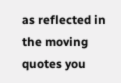as reflected in the moving quotes you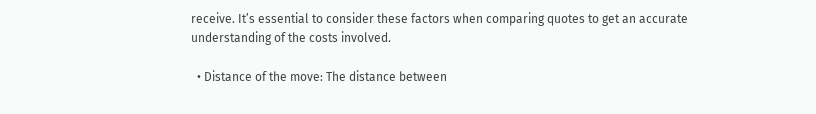receive. It’s essential to consider these factors when comparing quotes to get an accurate understanding of the costs involved.

  • Distance of the move: The distance between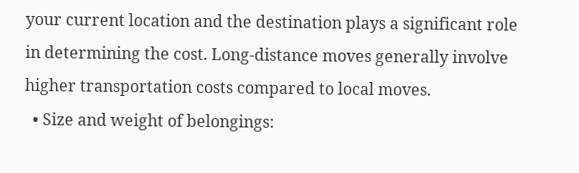your current location and the destination plays a significant role in determining the cost. Long-distance moves generally involve higher transportation costs compared to local moves.
  • Size and weight of belongings: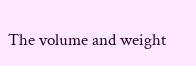The volume and weight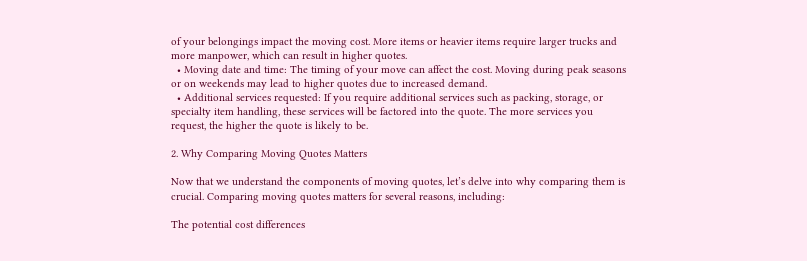of your belongings impact the moving cost. More items or heavier items require larger trucks and more manpower, which can result in higher quotes.
  • Moving date and time: The timing of your move can affect the cost. Moving during peak seasons or on weekends may lead to higher quotes due to increased demand.
  • Additional services requested: If you require additional services such as packing, storage, or specialty item handling, these services will be factored into the quote. The more services you request, the higher the quote is likely to be.

2. Why Comparing Moving Quotes Matters

Now that we understand the components of moving quotes, let’s delve into why comparing them is crucial. Comparing moving quotes matters for several reasons, including:

The potential cost differences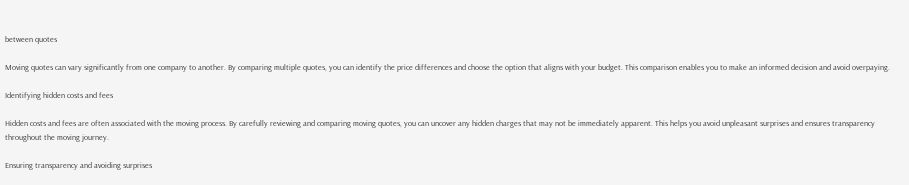between quotes

Moving quotes can vary significantly from one company to another. By comparing multiple quotes, you can identify the price differences and choose the option that aligns with your budget. This comparison enables you to make an informed decision and avoid overpaying.

Identifying hidden costs and fees

Hidden costs and fees are often associated with the moving process. By carefully reviewing and comparing moving quotes, you can uncover any hidden charges that may not be immediately apparent. This helps you avoid unpleasant surprises and ensures transparency throughout the moving journey.

Ensuring transparency and avoiding surprises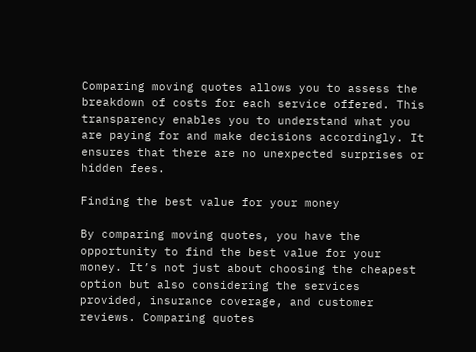Comparing moving quotes allows you to assess the breakdown of costs for each service offered. This transparency enables you to understand what you are paying for and make decisions accordingly. It ensures that there are no unexpected surprises or hidden fees.

Finding the best value for your money

By comparing moving quotes, you have the opportunity to find the best value for your money. It’s not just about choosing the cheapest option but also considering the services provided, insurance coverage, and customer reviews. Comparing quotes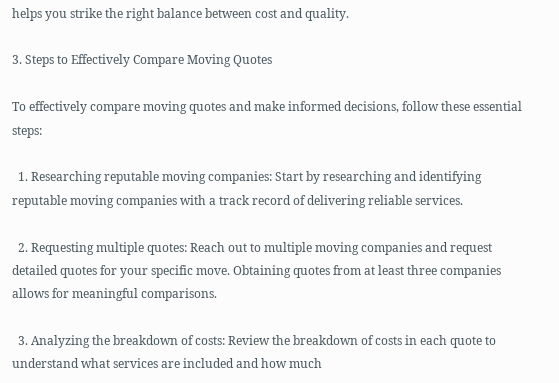helps you strike the right balance between cost and quality.

3. Steps to Effectively Compare Moving Quotes

To effectively compare moving quotes and make informed decisions, follow these essential steps:

  1. Researching reputable moving companies: Start by researching and identifying reputable moving companies with a track record of delivering reliable services.

  2. Requesting multiple quotes: Reach out to multiple moving companies and request detailed quotes for your specific move. Obtaining quotes from at least three companies allows for meaningful comparisons.

  3. Analyzing the breakdown of costs: Review the breakdown of costs in each quote to understand what services are included and how much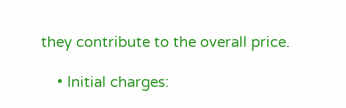they contribute to the overall price.

    • Initial charges: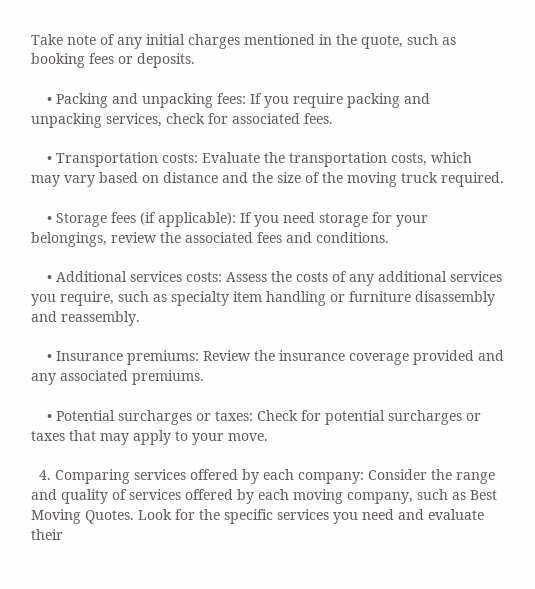Take note of any initial charges mentioned in the quote, such as booking fees or deposits.

    • Packing and unpacking fees: If you require packing and unpacking services, check for associated fees.

    • Transportation costs: Evaluate the transportation costs, which may vary based on distance and the size of the moving truck required.

    • Storage fees (if applicable): If you need storage for your belongings, review the associated fees and conditions.

    • Additional services costs: Assess the costs of any additional services you require, such as specialty item handling or furniture disassembly and reassembly.

    • Insurance premiums: Review the insurance coverage provided and any associated premiums.

    • Potential surcharges or taxes: Check for potential surcharges or taxes that may apply to your move.

  4. Comparing services offered by each company: Consider the range and quality of services offered by each moving company, such as Best Moving Quotes. Look for the specific services you need and evaluate their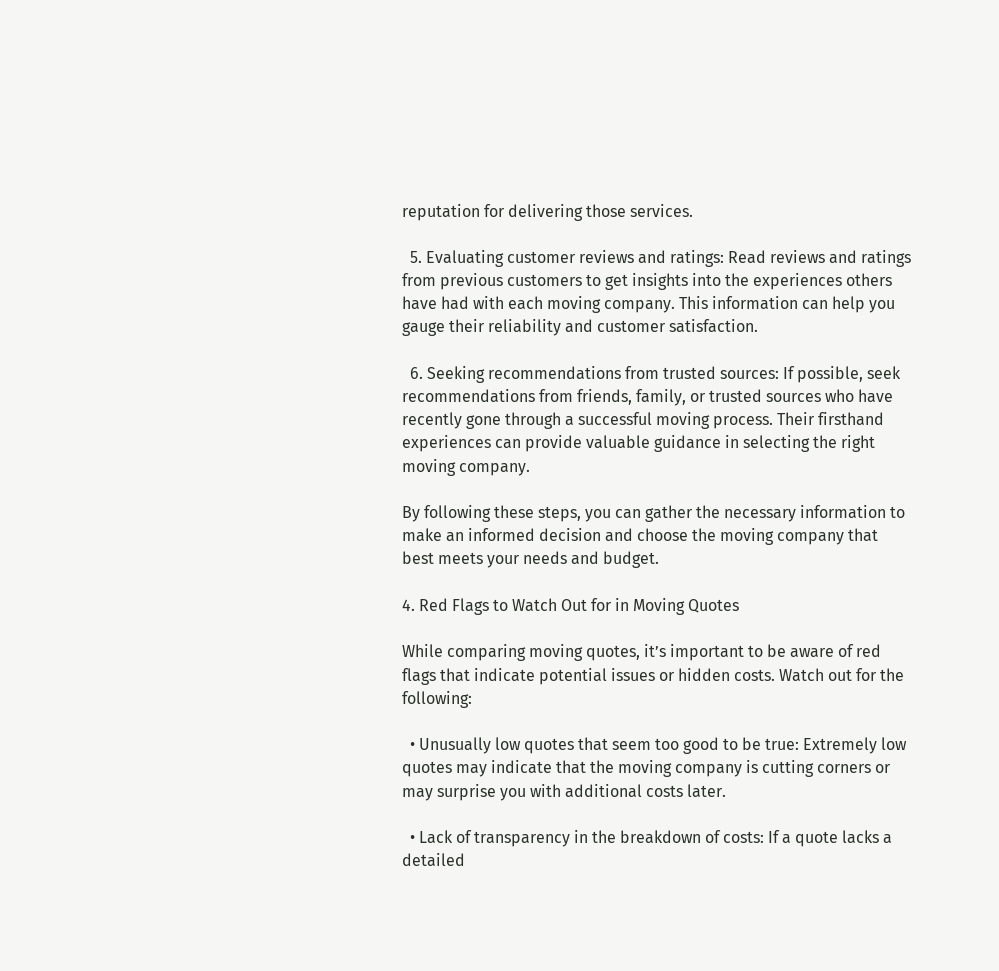reputation for delivering those services.

  5. Evaluating customer reviews and ratings: Read reviews and ratings from previous customers to get insights into the experiences others have had with each moving company. This information can help you gauge their reliability and customer satisfaction.

  6. Seeking recommendations from trusted sources: If possible, seek recommendations from friends, family, or trusted sources who have recently gone through a successful moving process. Their firsthand experiences can provide valuable guidance in selecting the right moving company.

By following these steps, you can gather the necessary information to make an informed decision and choose the moving company that best meets your needs and budget.

4. Red Flags to Watch Out for in Moving Quotes

While comparing moving quotes, it’s important to be aware of red flags that indicate potential issues or hidden costs. Watch out for the following:

  • Unusually low quotes that seem too good to be true: Extremely low quotes may indicate that the moving company is cutting corners or may surprise you with additional costs later.

  • Lack of transparency in the breakdown of costs: If a quote lacks a detailed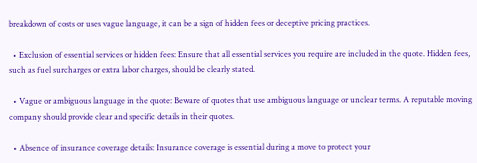breakdown of costs or uses vague language, it can be a sign of hidden fees or deceptive pricing practices.

  • Exclusion of essential services or hidden fees: Ensure that all essential services you require are included in the quote. Hidden fees, such as fuel surcharges or extra labor charges, should be clearly stated.

  • Vague or ambiguous language in the quote: Beware of quotes that use ambiguous language or unclear terms. A reputable moving company should provide clear and specific details in their quotes.

  • Absence of insurance coverage details: Insurance coverage is essential during a move to protect your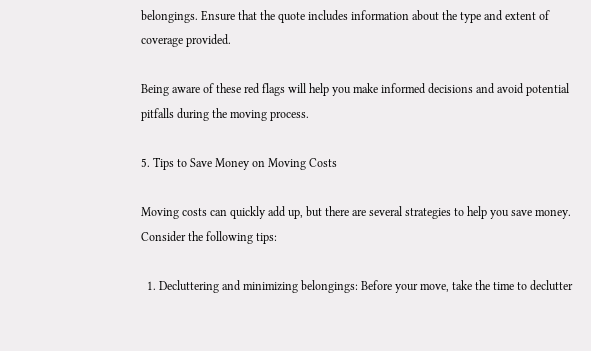belongings. Ensure that the quote includes information about the type and extent of coverage provided.

Being aware of these red flags will help you make informed decisions and avoid potential pitfalls during the moving process.

5. Tips to Save Money on Moving Costs

Moving costs can quickly add up, but there are several strategies to help you save money. Consider the following tips:

  1. Decluttering and minimizing belongings: Before your move, take the time to declutter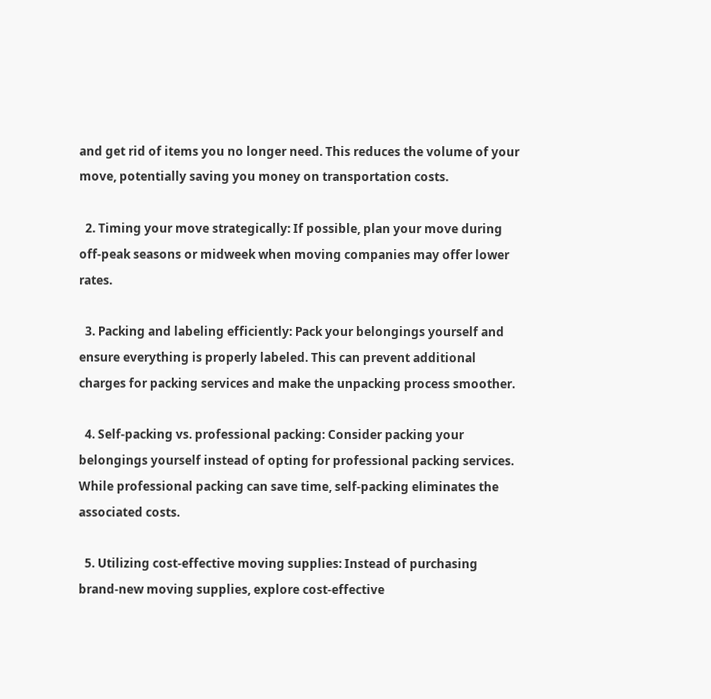and get rid of items you no longer need. This reduces the volume of your move, potentially saving you money on transportation costs.

  2. Timing your move strategically: If possible, plan your move during off-peak seasons or midweek when moving companies may offer lower rates.

  3. Packing and labeling efficiently: Pack your belongings yourself and ensure everything is properly labeled. This can prevent additional charges for packing services and make the unpacking process smoother.

  4. Self-packing vs. professional packing: Consider packing your belongings yourself instead of opting for professional packing services. While professional packing can save time, self-packing eliminates the associated costs.

  5. Utilizing cost-effective moving supplies: Instead of purchasing brand-new moving supplies, explore cost-effective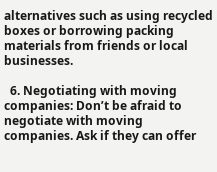alternatives such as using recycled boxes or borrowing packing materials from friends or local businesses.

  6. Negotiating with moving companies: Don’t be afraid to negotiate with moving companies. Ask if they can offer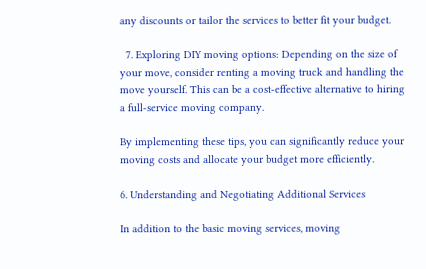any discounts or tailor the services to better fit your budget.

  7. Exploring DIY moving options: Depending on the size of your move, consider renting a moving truck and handling the move yourself. This can be a cost-effective alternative to hiring a full-service moving company.

By implementing these tips, you can significantly reduce your moving costs and allocate your budget more efficiently.

6. Understanding and Negotiating Additional Services

In addition to the basic moving services, moving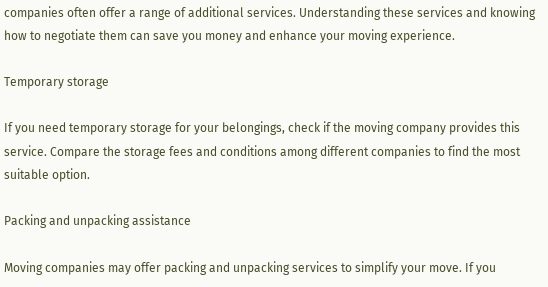companies often offer a range of additional services. Understanding these services and knowing how to negotiate them can save you money and enhance your moving experience.

Temporary storage

If you need temporary storage for your belongings, check if the moving company provides this service. Compare the storage fees and conditions among different companies to find the most suitable option.

Packing and unpacking assistance

Moving companies may offer packing and unpacking services to simplify your move. If you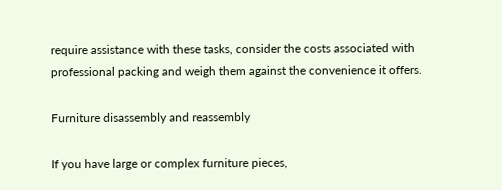require assistance with these tasks, consider the costs associated with professional packing and weigh them against the convenience it offers.

Furniture disassembly and reassembly

If you have large or complex furniture pieces,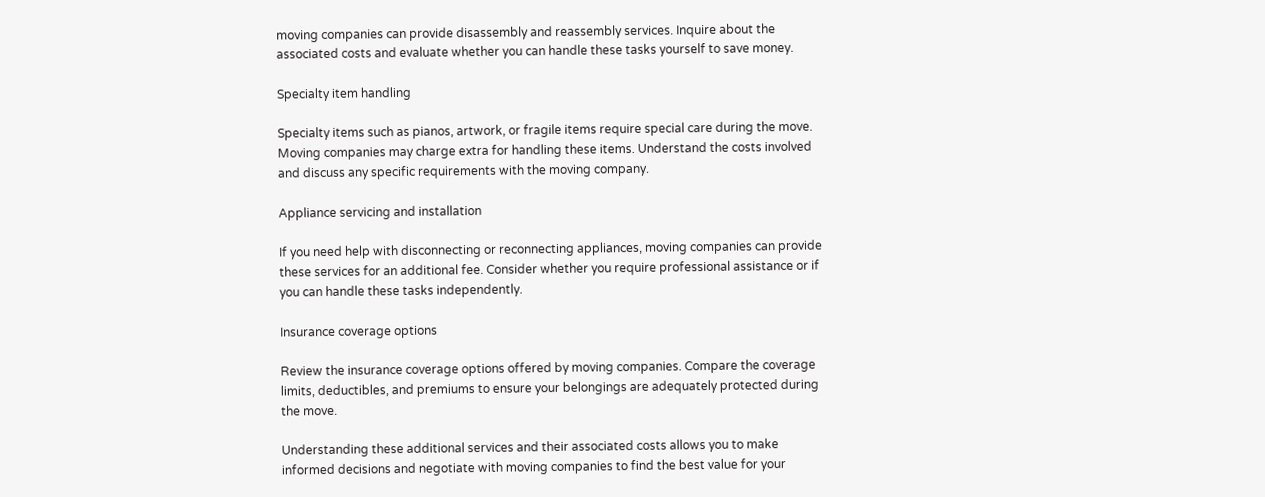moving companies can provide disassembly and reassembly services. Inquire about the associated costs and evaluate whether you can handle these tasks yourself to save money.

Specialty item handling

Specialty items such as pianos, artwork, or fragile items require special care during the move. Moving companies may charge extra for handling these items. Understand the costs involved and discuss any specific requirements with the moving company.

Appliance servicing and installation

If you need help with disconnecting or reconnecting appliances, moving companies can provide these services for an additional fee. Consider whether you require professional assistance or if you can handle these tasks independently.

Insurance coverage options

Review the insurance coverage options offered by moving companies. Compare the coverage limits, deductibles, and premiums to ensure your belongings are adequately protected during the move.

Understanding these additional services and their associated costs allows you to make informed decisions and negotiate with moving companies to find the best value for your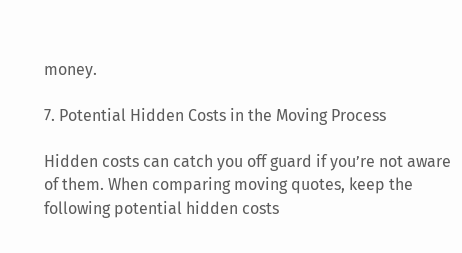money.

7. Potential Hidden Costs in the Moving Process

Hidden costs can catch you off guard if you’re not aware of them. When comparing moving quotes, keep the following potential hidden costs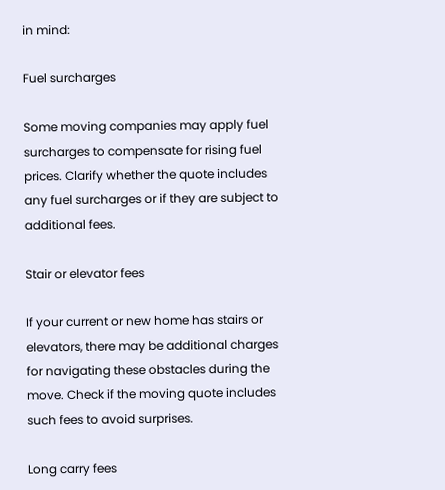in mind:

Fuel surcharges

Some moving companies may apply fuel surcharges to compensate for rising fuel prices. Clarify whether the quote includes any fuel surcharges or if they are subject to additional fees.

Stair or elevator fees

If your current or new home has stairs or elevators, there may be additional charges for navigating these obstacles during the move. Check if the moving quote includes such fees to avoid surprises.

Long carry fees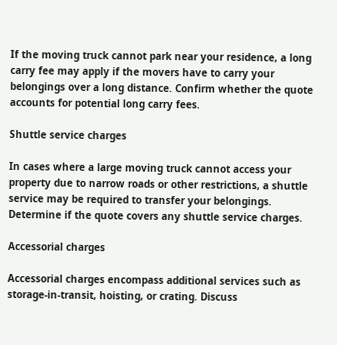If the moving truck cannot park near your residence, a long carry fee may apply if the movers have to carry your belongings over a long distance. Confirm whether the quote accounts for potential long carry fees.

Shuttle service charges

In cases where a large moving truck cannot access your property due to narrow roads or other restrictions, a shuttle service may be required to transfer your belongings. Determine if the quote covers any shuttle service charges.

Accessorial charges

Accessorial charges encompass additional services such as storage-in-transit, hoisting, or crating. Discuss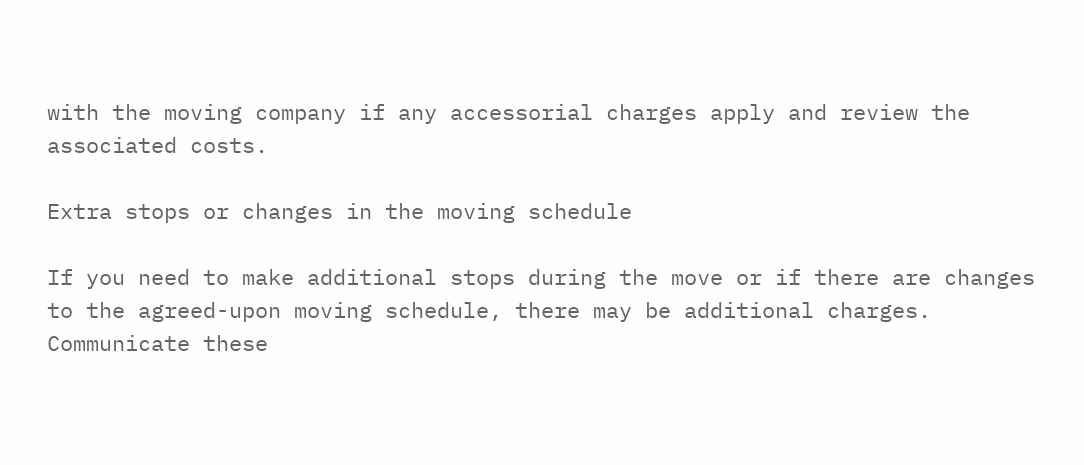with the moving company if any accessorial charges apply and review the associated costs.

Extra stops or changes in the moving schedule

If you need to make additional stops during the move or if there are changes to the agreed-upon moving schedule, there may be additional charges. Communicate these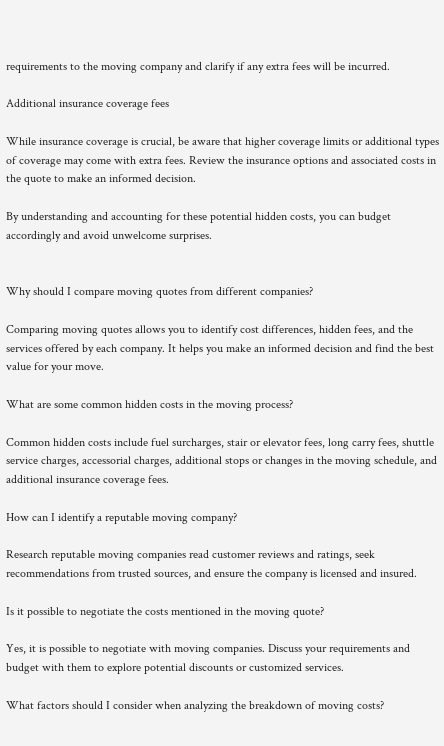requirements to the moving company and clarify if any extra fees will be incurred.

Additional insurance coverage fees

While insurance coverage is crucial, be aware that higher coverage limits or additional types of coverage may come with extra fees. Review the insurance options and associated costs in the quote to make an informed decision.

By understanding and accounting for these potential hidden costs, you can budget accordingly and avoid unwelcome surprises.


Why should I compare moving quotes from different companies?

Comparing moving quotes allows you to identify cost differences, hidden fees, and the services offered by each company. It helps you make an informed decision and find the best value for your move.

What are some common hidden costs in the moving process?

Common hidden costs include fuel surcharges, stair or elevator fees, long carry fees, shuttle service charges, accessorial charges, additional stops or changes in the moving schedule, and additional insurance coverage fees.

How can I identify a reputable moving company?

Research reputable moving companies read customer reviews and ratings, seek recommendations from trusted sources, and ensure the company is licensed and insured.

Is it possible to negotiate the costs mentioned in the moving quote?

Yes, it is possible to negotiate with moving companies. Discuss your requirements and budget with them to explore potential discounts or customized services.

What factors should I consider when analyzing the breakdown of moving costs?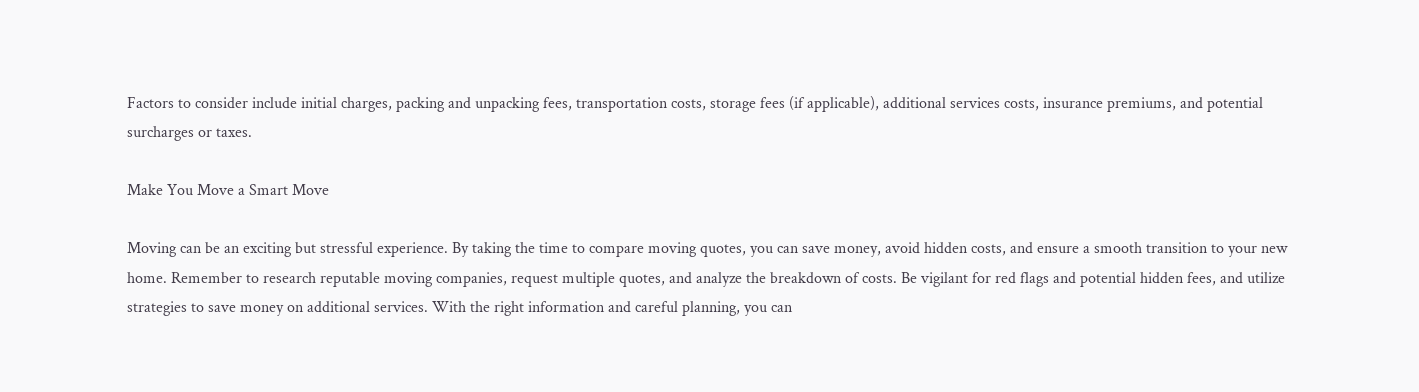Factors to consider include initial charges, packing and unpacking fees, transportation costs, storage fees (if applicable), additional services costs, insurance premiums, and potential surcharges or taxes.

Make You Move a Smart Move

Moving can be an exciting but stressful experience. By taking the time to compare moving quotes, you can save money, avoid hidden costs, and ensure a smooth transition to your new home. Remember to research reputable moving companies, request multiple quotes, and analyze the breakdown of costs. Be vigilant for red flags and potential hidden fees, and utilize strategies to save money on additional services. With the right information and careful planning, you can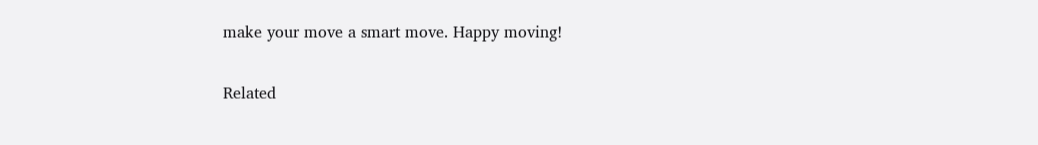make your move a smart move. Happy moving!

Related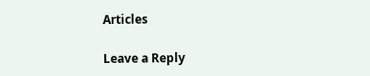Articles

Leave a Reply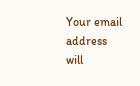Your email address will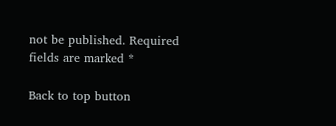not be published. Required fields are marked *

Back to top button